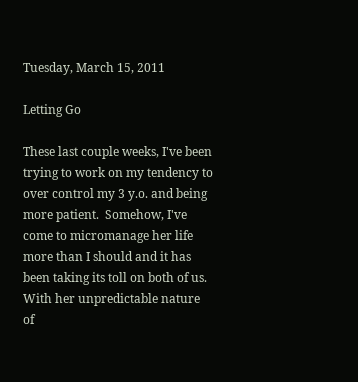Tuesday, March 15, 2011

Letting Go

These last couple weeks, I've been trying to work on my tendency to over control my 3 y.o. and being more patient.  Somehow, I've come to micromanage her life more than I should and it has been taking its toll on both of us.  With her unpredictable nature of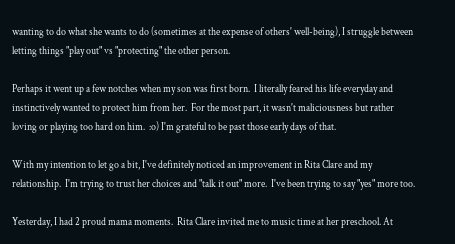wanting to do what she wants to do (sometimes at the expense of others' well-being), I struggle between letting things "play out" vs "protecting" the other person.

Perhaps it went up a few notches when my son was first born.  I literally feared his life everyday and instinctively wanted to protect him from her.  For the most part, it wasn't maliciousness but rather loving or playing too hard on him.  :o) I'm grateful to be past those early days of that.

With my intention to let go a bit, I've definitely noticed an improvement in Rita Clare and my relationship.  I'm trying to trust her choices and "talk it out" more.  I've been trying to say "yes" more too.

Yesterday, I had 2 proud mama moments.  Rita Clare invited me to music time at her preschool. At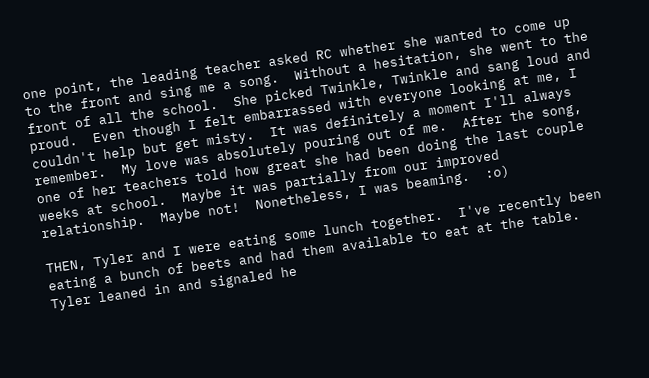one point, the leading teacher asked RC whether she wanted to come up to the front and sing me a song.  Without a hesitation, she went to the front of all the school.  She picked Twinkle, Twinkle and sang loud and proud.  Even though I felt embarrassed with everyone looking at me, I couldn't help but get misty.  It was definitely a moment I'll always remember.  My love was absolutely pouring out of me.  After the song, one of her teachers told how great she had been doing the last couple weeks at school.  Maybe it was partially from our improved relationship.  Maybe not!  Nonetheless, I was beaming.  :o)

THEN, Tyler and I were eating some lunch together.  I've recently been eating a bunch of beets and had them available to eat at the table.  Tyler leaned in and signaled he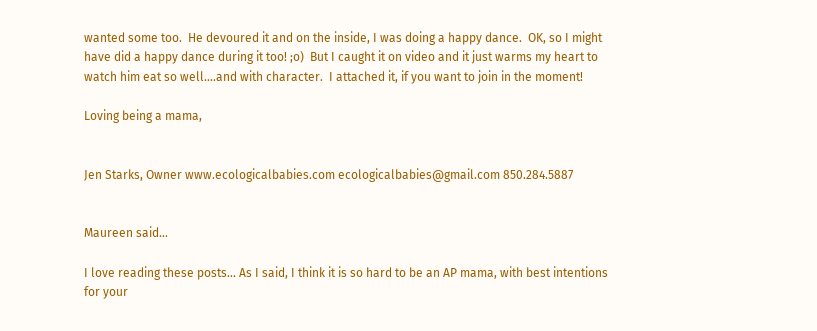wanted some too.  He devoured it and on the inside, I was doing a happy dance.  OK, so I might have did a happy dance during it too! ;o)  But I caught it on video and it just warms my heart to watch him eat so well....and with character.  I attached it, if you want to join in the moment!

Loving being a mama,


Jen Starks, Owner www.ecologicalbabies.com ecologicalbabies@gmail.com 850.284.5887


Maureen said...

I love reading these posts... As I said, I think it is so hard to be an AP mama, with best intentions for your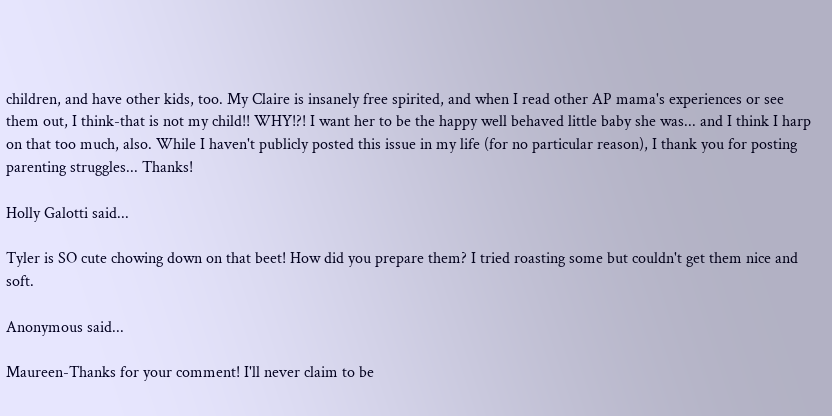children, and have other kids, too. My Claire is insanely free spirited, and when I read other AP mama's experiences or see them out, I think-that is not my child!! WHY!?! I want her to be the happy well behaved little baby she was... and I think I harp on that too much, also. While I haven't publicly posted this issue in my life (for no particular reason), I thank you for posting parenting struggles... Thanks!

Holly Galotti said...

Tyler is SO cute chowing down on that beet! How did you prepare them? I tried roasting some but couldn't get them nice and soft.

Anonymous said...

Maureen-Thanks for your comment! I'll never claim to be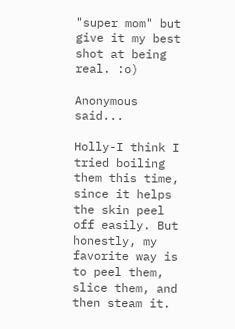"super mom" but give it my best shot at being real. :o)

Anonymous said...

Holly-I think I tried boiling them this time, since it helps the skin peel off easily. But honestly, my favorite way is to peel them, slice them, and then steam it.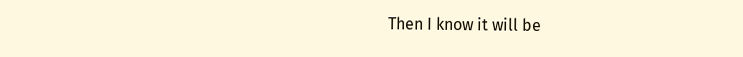Then I know it will be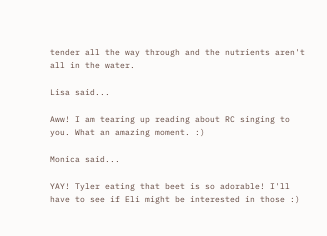tender all the way through and the nutrients aren't all in the water.

Lisa said...

Aww! I am tearing up reading about RC singing to you. What an amazing moment. :)

Monica said...

YAY! Tyler eating that beet is so adorable! I'll have to see if Eli might be interested in those :)